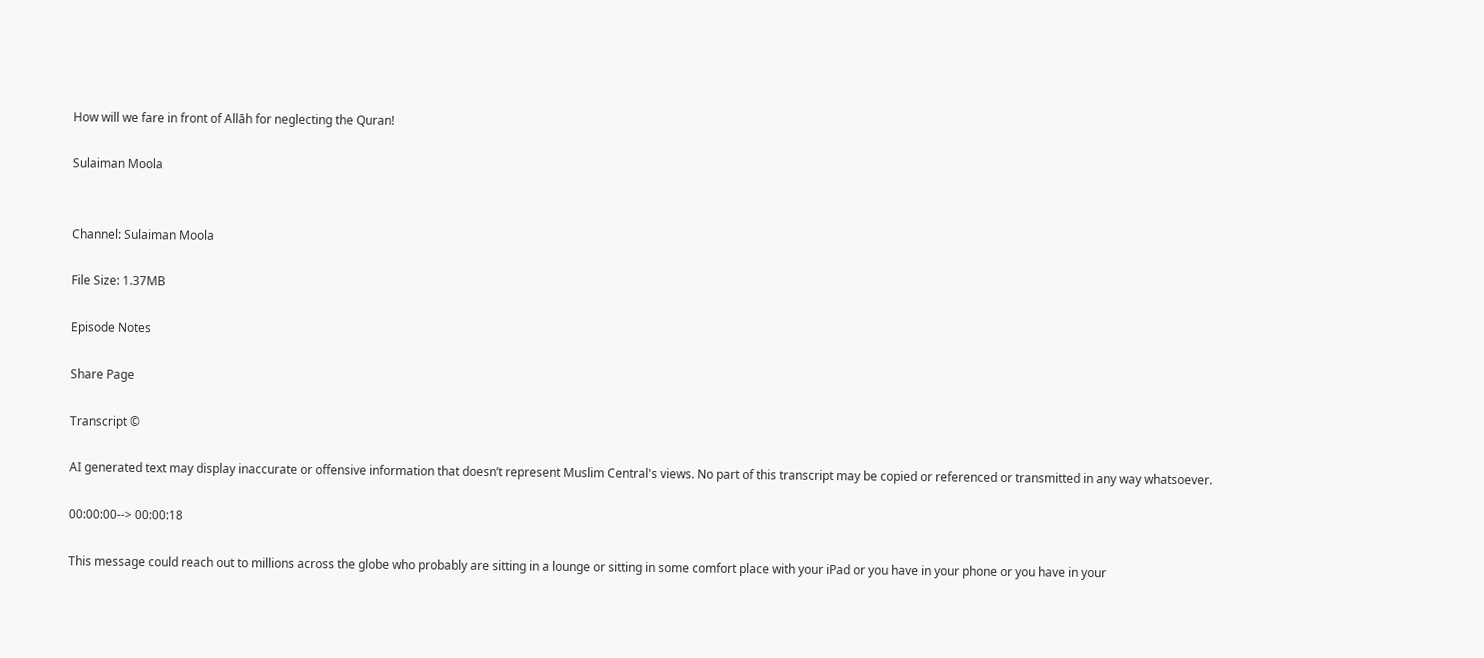How will we fare in front of Allāh for neglecting the Quran!

Sulaiman Moola


Channel: Sulaiman Moola

File Size: 1.37MB

Episode Notes

Share Page

Transcript ©

AI generated text may display inaccurate or offensive information that doesn’t represent Muslim Central's views. No part of this transcript may be copied or referenced or transmitted in any way whatsoever.

00:00:00--> 00:00:18

This message could reach out to millions across the globe who probably are sitting in a lounge or sitting in some comfort place with your iPad or you have in your phone or you have in your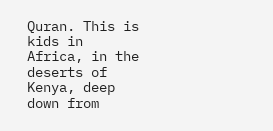Quran. This is kids in Africa, in the deserts of Kenya, deep down from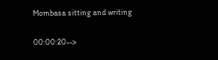Mombasa sitting and writing

00:00:20-->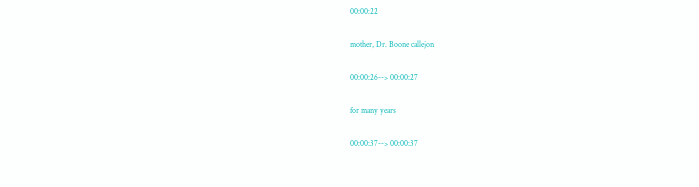00:00:22

mother, Dr. Boone callejon

00:00:26--> 00:00:27

for many years

00:00:37--> 00:00:37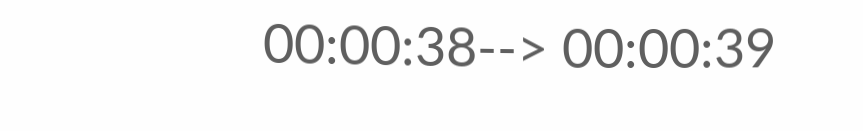00:00:38--> 00:00:39